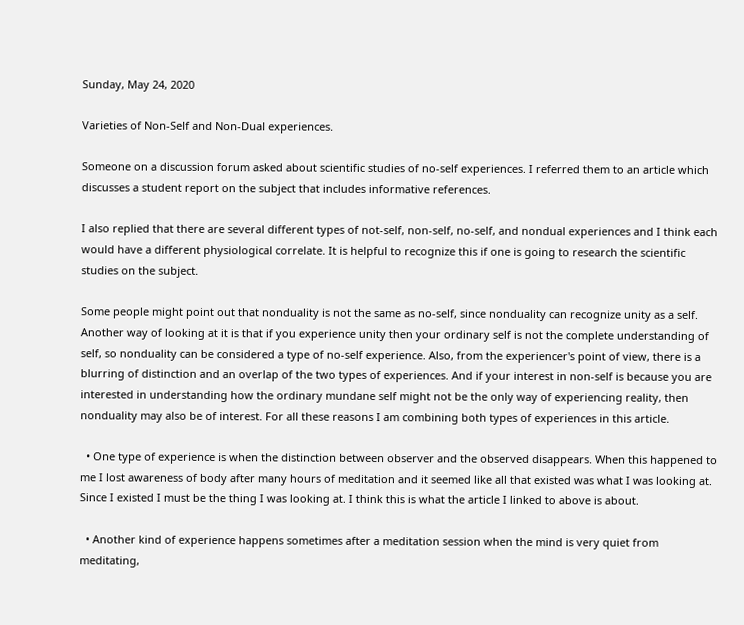Sunday, May 24, 2020

Varieties of Non-Self and Non-Dual experiences.

Someone on a discussion forum asked about scientific studies of no-self experiences. I referred them to an article which discusses a student report on the subject that includes informative references.

I also replied that there are several different types of not-self, non-self, no-self, and nondual experiences and I think each would have a different physiological correlate. It is helpful to recognize this if one is going to research the scientific studies on the subject.

Some people might point out that nonduality is not the same as no-self, since nonduality can recognize unity as a self. Another way of looking at it is that if you experience unity then your ordinary self is not the complete understanding of self, so nonduality can be considered a type of no-self experience. Also, from the experiencer's point of view, there is a blurring of distinction and an overlap of the two types of experiences. And if your interest in non-self is because you are interested in understanding how the ordinary mundane self might not be the only way of experiencing reality, then nonduality may also be of interest. For all these reasons I am combining both types of experiences in this article.

  • One type of experience is when the distinction between observer and the observed disappears. When this happened to me I lost awareness of body after many hours of meditation and it seemed like all that existed was what I was looking at. Since I existed I must be the thing I was looking at. I think this is what the article I linked to above is about.

  • Another kind of experience happens sometimes after a meditation session when the mind is very quiet from meditating,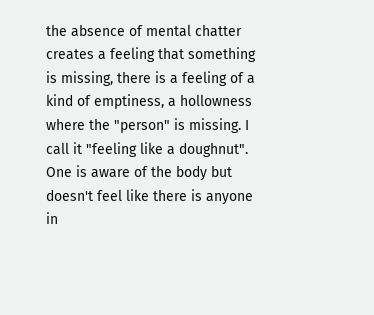the absence of mental chatter creates a feeling that something is missing, there is a feeling of a kind of emptiness, a hollowness where the "person" is missing. I call it "feeling like a doughnut". One is aware of the body but doesn't feel like there is anyone in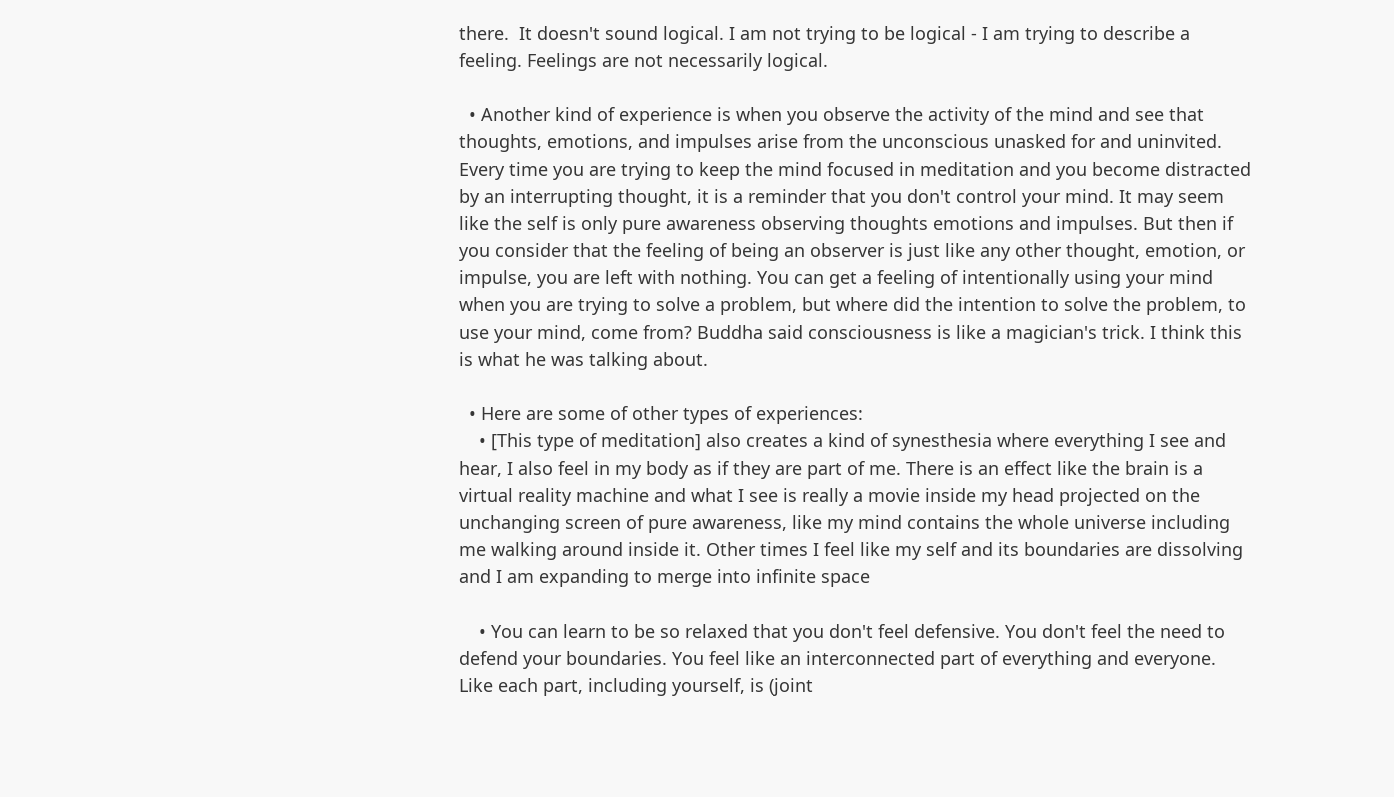there.  It doesn't sound logical. I am not trying to be logical - I am trying to describe a feeling. Feelings are not necessarily logical.

  • Another kind of experience is when you observe the activity of the mind and see that thoughts, emotions, and impulses arise from the unconscious unasked for and uninvited. Every time you are trying to keep the mind focused in meditation and you become distracted by an interrupting thought, it is a reminder that you don't control your mind. It may seem like the self is only pure awareness observing thoughts emotions and impulses. But then if you consider that the feeling of being an observer is just like any other thought, emotion, or impulse, you are left with nothing. You can get a feeling of intentionally using your mind when you are trying to solve a problem, but where did the intention to solve the problem, to use your mind, come from? Buddha said consciousness is like a magician's trick. I think this is what he was talking about.

  • Here are some of other types of experiences:
    • [This type of meditation] also creates a kind of synesthesia where everything I see and hear, I also feel in my body as if they are part of me. There is an effect like the brain is a virtual reality machine and what I see is really a movie inside my head projected on the unchanging screen of pure awareness, like my mind contains the whole universe including me walking around inside it. Other times I feel like my self and its boundaries are dissolving and I am expanding to merge into infinite space

    • You can learn to be so relaxed that you don't feel defensive. You don't feel the need to defend your boundaries. You feel like an interconnected part of everything and everyone. Like each part, including yourself, is (joint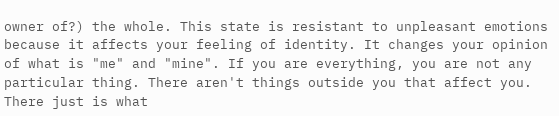owner of?) the whole. This state is resistant to unpleasant emotions because it affects your feeling of identity. It changes your opinion of what is "me" and "mine". If you are everything, you are not any particular thing. There aren't things outside you that affect you. There just is what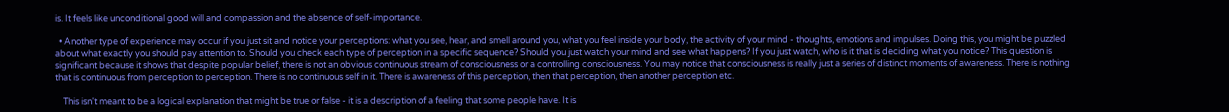is. It feels like unconditional good will and compassion and the absence of self-importance.

  • Another type of experience may occur if you just sit and notice your perceptions: what you see, hear, and smell around you, what you feel inside your body, the activity of your mind - thoughts, emotions and impulses. Doing this, you might be puzzled about what exactly you should pay attention to. Should you check each type of perception in a specific sequence? Should you just watch your mind and see what happens? If you just watch, who is it that is deciding what you notice? This question is significant because it shows that despite popular belief, there is not an obvious continuous stream of consciousness or a controlling consciousness. You may notice that consciousness is really just a series of distinct moments of awareness. There is nothing that is continuous from perception to perception. There is no continuous self in it. There is awareness of this perception, then that perception, then another perception etc.

    This isn't meant to be a logical explanation that might be true or false - it is a description of a feeling that some people have. It is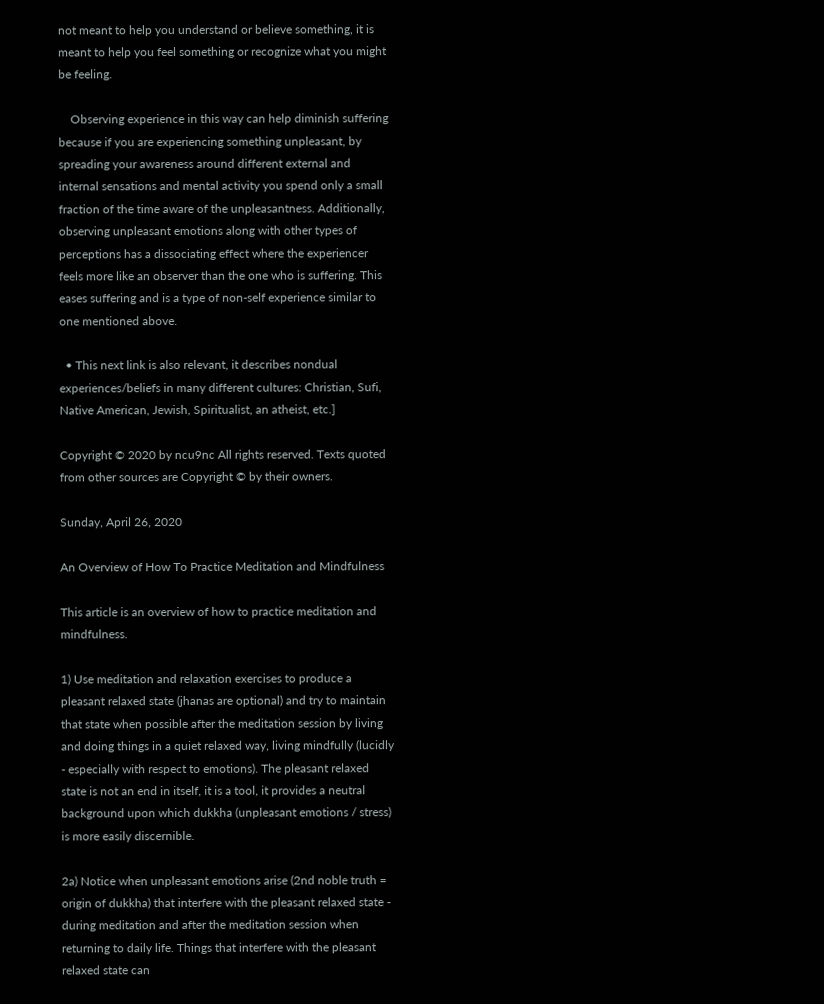not meant to help you understand or believe something, it is meant to help you feel something or recognize what you might be feeling.

    Observing experience in this way can help diminish suffering because if you are experiencing something unpleasant, by spreading your awareness around different external and internal sensations and mental activity you spend only a small fraction of the time aware of the unpleasantness. Additionally, observing unpleasant emotions along with other types of perceptions has a dissociating effect where the experiencer feels more like an observer than the one who is suffering. This eases suffering and is a type of non-self experience similar to one mentioned above.

  • This next link is also relevant, it describes nondual experiences/beliefs in many different cultures: Christian, Sufi, Native American, Jewish, Spiritualist, an atheist, etc.]

Copyright © 2020 by ncu9nc All rights reserved. Texts quoted from other sources are Copyright © by their owners.

Sunday, April 26, 2020

An Overview of How To Practice Meditation and Mindfulness

This article is an overview of how to practice meditation and mindfulness.

1) Use meditation and relaxation exercises to produce a pleasant relaxed state (jhanas are optional) and try to maintain that state when possible after the meditation session by living and doing things in a quiet relaxed way, living mindfully (lucidly - especially with respect to emotions). The pleasant relaxed state is not an end in itself, it is a tool, it provides a neutral background upon which dukkha (unpleasant emotions / stress) is more easily discernible.

2a) Notice when unpleasant emotions arise (2nd noble truth = origin of dukkha) that interfere with the pleasant relaxed state - during meditation and after the meditation session when returning to daily life. Things that interfere with the pleasant relaxed state can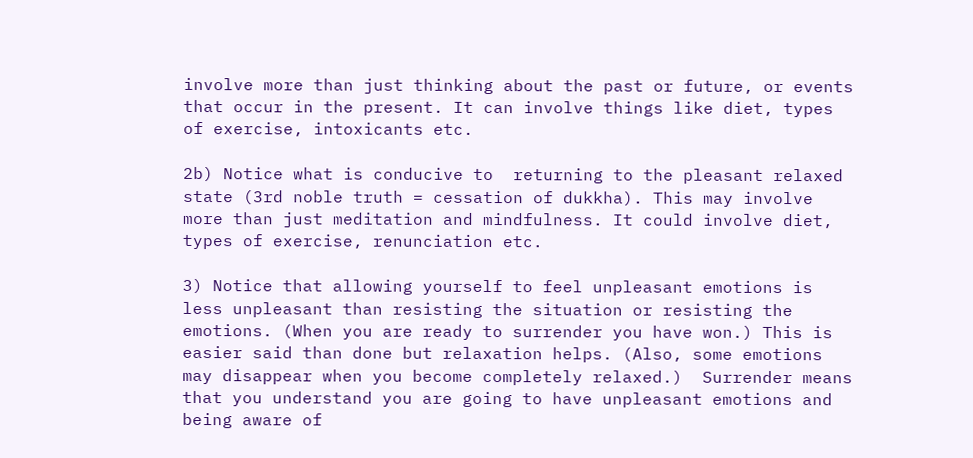involve more than just thinking about the past or future, or events that occur in the present. It can involve things like diet, types of exercise, intoxicants etc.

2b) Notice what is conducive to  returning to the pleasant relaxed state (3rd noble truth = cessation of dukkha). This may involve more than just meditation and mindfulness. It could involve diet, types of exercise, renunciation etc.

3) Notice that allowing yourself to feel unpleasant emotions is less unpleasant than resisting the situation or resisting the emotions. (When you are ready to surrender you have won.) This is easier said than done but relaxation helps. (Also, some emotions may disappear when you become completely relaxed.)  Surrender means that you understand you are going to have unpleasant emotions and being aware of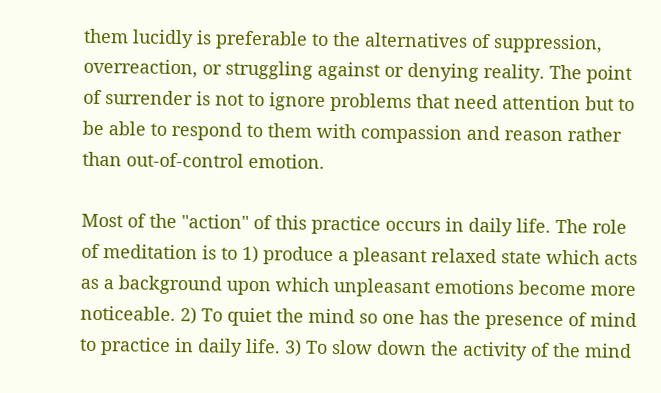them lucidly is preferable to the alternatives of suppression, overreaction, or struggling against or denying reality. The point of surrender is not to ignore problems that need attention but to be able to respond to them with compassion and reason rather than out-of-control emotion.

Most of the "action" of this practice occurs in daily life. The role of meditation is to 1) produce a pleasant relaxed state which acts as a background upon which unpleasant emotions become more noticeable. 2) To quiet the mind so one has the presence of mind to practice in daily life. 3) To slow down the activity of the mind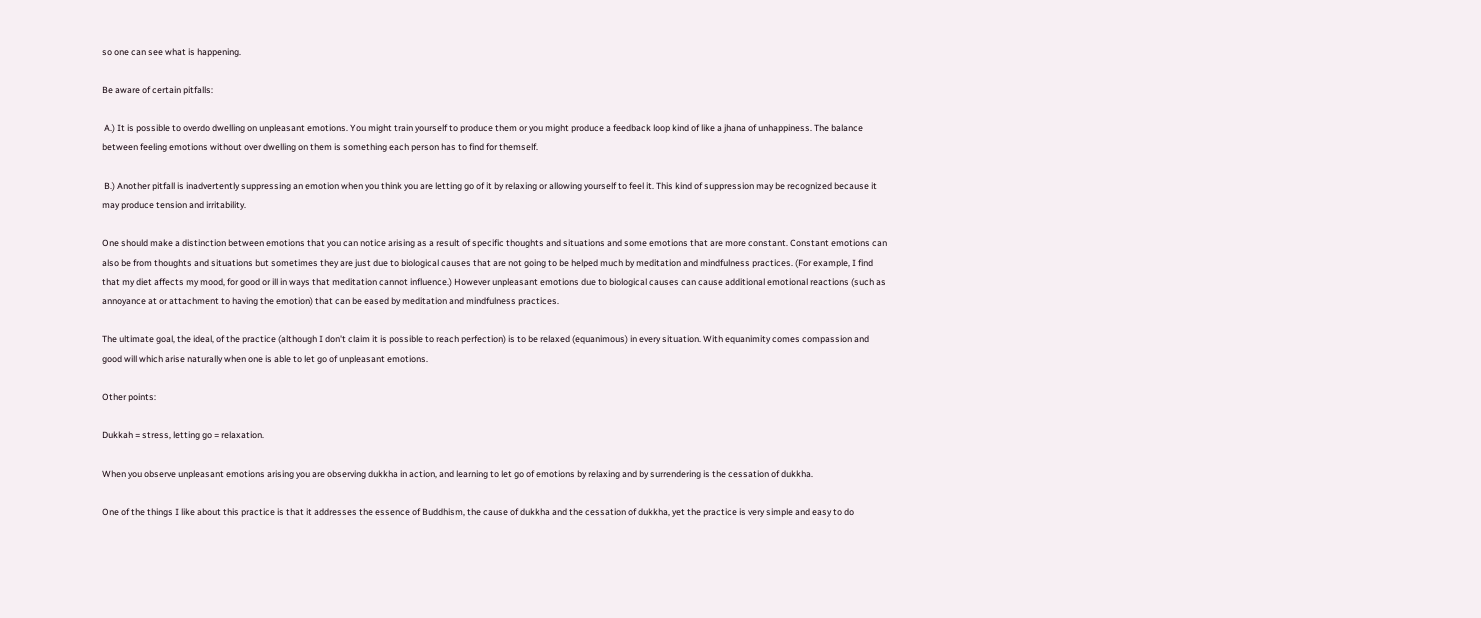so one can see what is happening.

Be aware of certain pitfalls:

 A.) It is possible to overdo dwelling on unpleasant emotions. You might train yourself to produce them or you might produce a feedback loop kind of like a jhana of unhappiness. The balance between feeling emotions without over dwelling on them is something each person has to find for themself.

 B.) Another pitfall is inadvertently suppressing an emotion when you think you are letting go of it by relaxing or allowing yourself to feel it. This kind of suppression may be recognized because it may produce tension and irritability.

One should make a distinction between emotions that you can notice arising as a result of specific thoughts and situations and some emotions that are more constant. Constant emotions can also be from thoughts and situations but sometimes they are just due to biological causes that are not going to be helped much by meditation and mindfulness practices. (For example, I find that my diet affects my mood, for good or ill in ways that meditation cannot influence.) However unpleasant emotions due to biological causes can cause additional emotional reactions (such as annoyance at or attachment to having the emotion) that can be eased by meditation and mindfulness practices.

The ultimate goal, the ideal, of the practice (although I don't claim it is possible to reach perfection) is to be relaxed (equanimous) in every situation. With equanimity comes compassion and good will which arise naturally when one is able to let go of unpleasant emotions.

Other points:

Dukkah = stress, letting go = relaxation.

When you observe unpleasant emotions arising you are observing dukkha in action, and learning to let go of emotions by relaxing and by surrendering is the cessation of dukkha.

One of the things I like about this practice is that it addresses the essence of Buddhism, the cause of dukkha and the cessation of dukkha, yet the practice is very simple and easy to do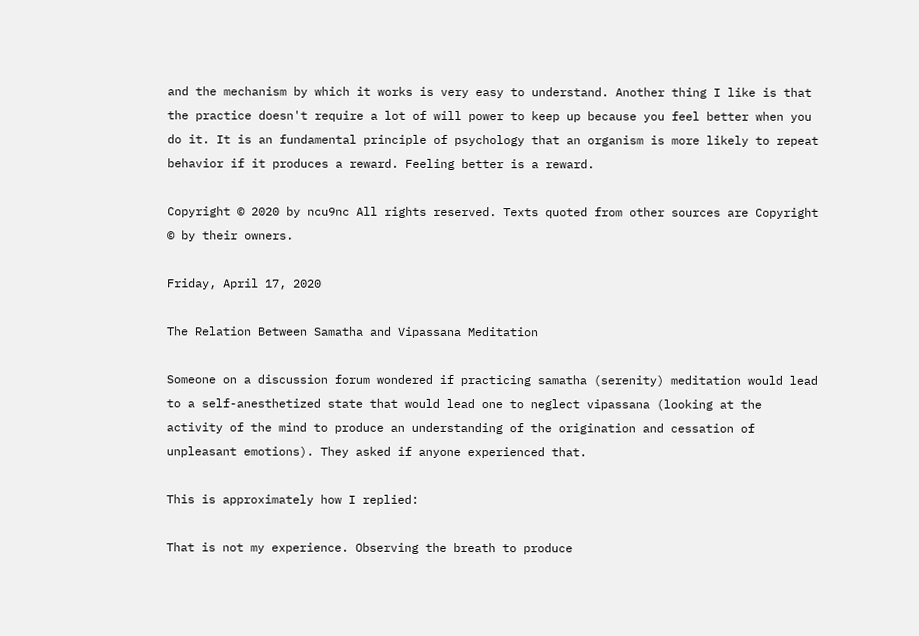and the mechanism by which it works is very easy to understand. Another thing I like is that the practice doesn't require a lot of will power to keep up because you feel better when you do it. It is an fundamental principle of psychology that an organism is more likely to repeat behavior if it produces a reward. Feeling better is a reward.

Copyright © 2020 by ncu9nc All rights reserved. Texts quoted from other sources are Copyright © by their owners.

Friday, April 17, 2020

The Relation Between Samatha and Vipassana Meditation

Someone on a discussion forum wondered if practicing samatha (serenity) meditation would lead to a self-anesthetized state that would lead one to neglect vipassana (looking at the activity of the mind to produce an understanding of the origination and cessation of unpleasant emotions). They asked if anyone experienced that.

This is approximately how I replied:

That is not my experience. Observing the breath to produce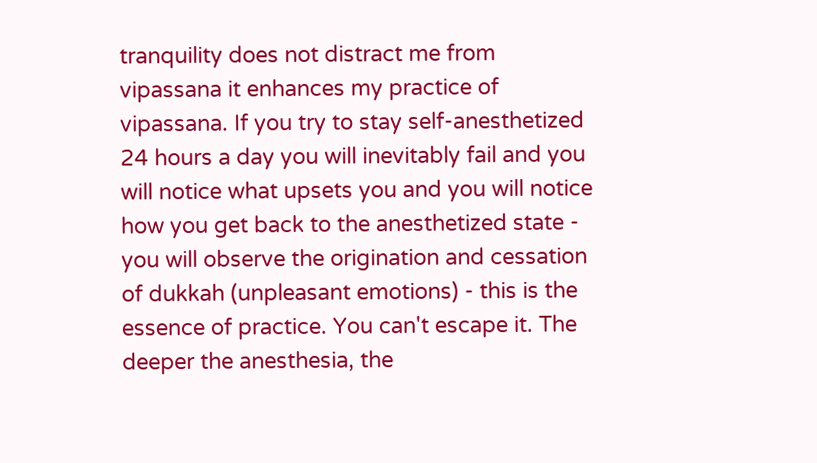tranquility does not distract me from vipassana it enhances my practice of vipassana. If you try to stay self-anesthetized 24 hours a day you will inevitably fail and you will notice what upsets you and you will notice how you get back to the anesthetized state - you will observe the origination and cessation of dukkah (unpleasant emotions) - this is the essence of practice. You can't escape it. The deeper the anesthesia, the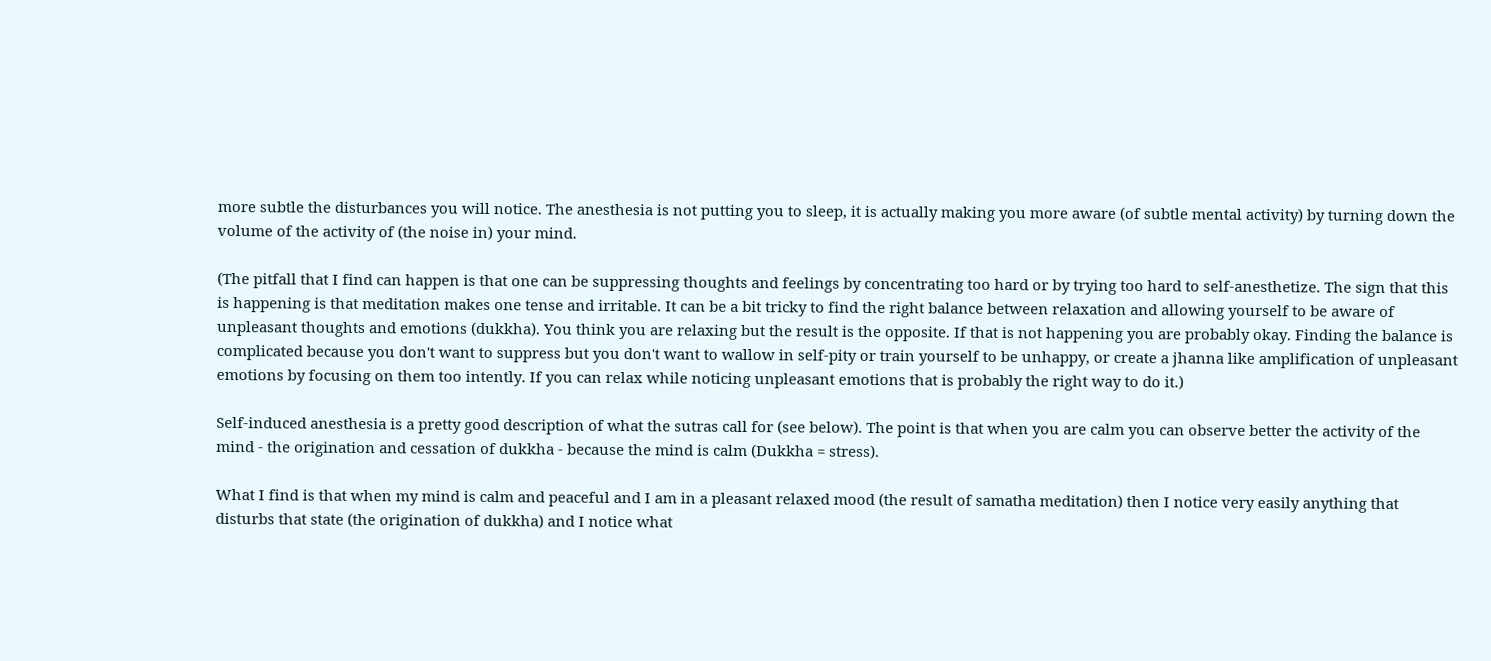more subtle the disturbances you will notice. The anesthesia is not putting you to sleep, it is actually making you more aware (of subtle mental activity) by turning down the volume of the activity of (the noise in) your mind.

(The pitfall that I find can happen is that one can be suppressing thoughts and feelings by concentrating too hard or by trying too hard to self-anesthetize. The sign that this is happening is that meditation makes one tense and irritable. It can be a bit tricky to find the right balance between relaxation and allowing yourself to be aware of unpleasant thoughts and emotions (dukkha). You think you are relaxing but the result is the opposite. If that is not happening you are probably okay. Finding the balance is complicated because you don't want to suppress but you don't want to wallow in self-pity or train yourself to be unhappy, or create a jhanna like amplification of unpleasant emotions by focusing on them too intently. If you can relax while noticing unpleasant emotions that is probably the right way to do it.)

Self-induced anesthesia is a pretty good description of what the sutras call for (see below). The point is that when you are calm you can observe better the activity of the mind - the origination and cessation of dukkha - because the mind is calm (Dukkha = stress).

What I find is that when my mind is calm and peaceful and I am in a pleasant relaxed mood (the result of samatha meditation) then I notice very easily anything that disturbs that state (the origination of dukkha) and I notice what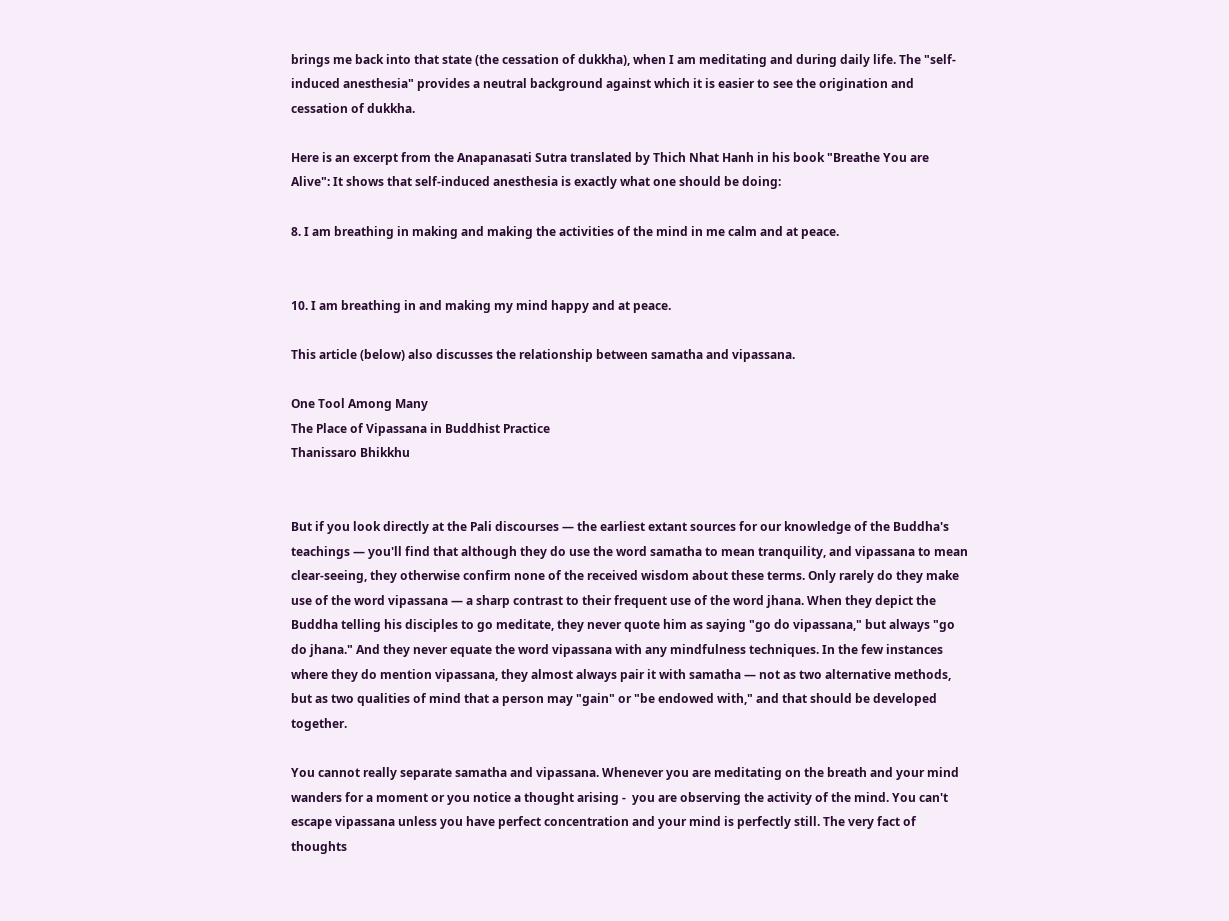brings me back into that state (the cessation of dukkha), when I am meditating and during daily life. The "self-induced anesthesia" provides a neutral background against which it is easier to see the origination and cessation of dukkha.

Here is an excerpt from the Anapanasati Sutra translated by Thich Nhat Hanh in his book "Breathe You are Alive": It shows that self-induced anesthesia is exactly what one should be doing:

8. I am breathing in making and making the activities of the mind in me calm and at peace.


10. I am breathing in and making my mind happy and at peace.

This article (below) also discusses the relationship between samatha and vipassana.

One Tool Among Many
The Place of Vipassana in Buddhist Practice
Thanissaro Bhikkhu


But if you look directly at the Pali discourses — the earliest extant sources for our knowledge of the Buddha's teachings — you'll find that although they do use the word samatha to mean tranquility, and vipassana to mean clear-seeing, they otherwise confirm none of the received wisdom about these terms. Only rarely do they make use of the word vipassana — a sharp contrast to their frequent use of the word jhana. When they depict the Buddha telling his disciples to go meditate, they never quote him as saying "go do vipassana," but always "go do jhana." And they never equate the word vipassana with any mindfulness techniques. In the few instances where they do mention vipassana, they almost always pair it with samatha — not as two alternative methods, but as two qualities of mind that a person may "gain" or "be endowed with," and that should be developed together.

You cannot really separate samatha and vipassana. Whenever you are meditating on the breath and your mind wanders for a moment or you notice a thought arising -  you are observing the activity of the mind. You can't escape vipassana unless you have perfect concentration and your mind is perfectly still. The very fact of thoughts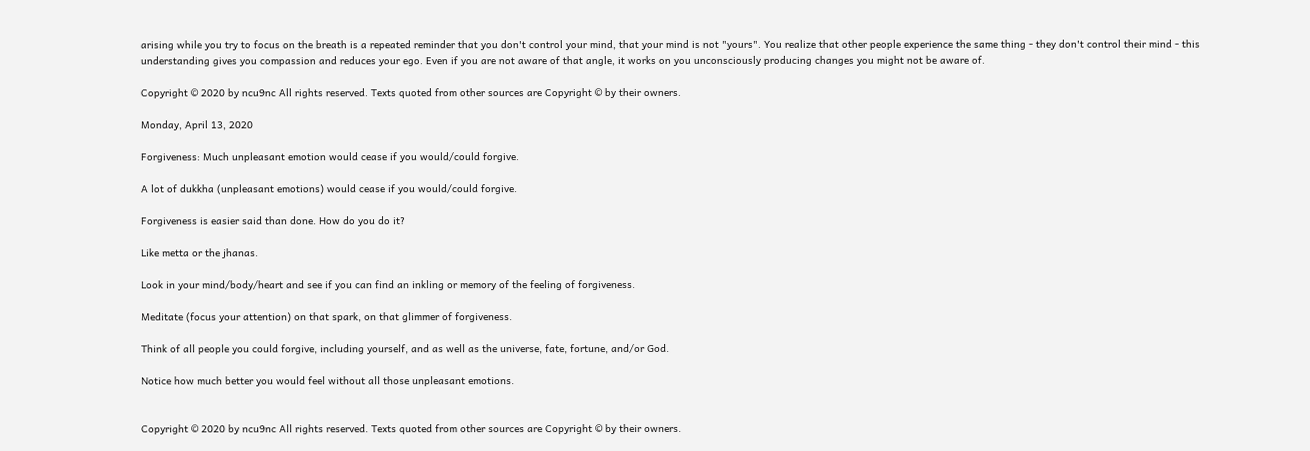arising while you try to focus on the breath is a repeated reminder that you don't control your mind, that your mind is not "yours". You realize that other people experience the same thing - they don't control their mind - this understanding gives you compassion and reduces your ego. Even if you are not aware of that angle, it works on you unconsciously producing changes you might not be aware of.

Copyright © 2020 by ncu9nc All rights reserved. Texts quoted from other sources are Copyright © by their owners.

Monday, April 13, 2020

Forgiveness: Much unpleasant emotion would cease if you would/could forgive.

A lot of dukkha (unpleasant emotions) would cease if you would/could forgive.

Forgiveness is easier said than done. How do you do it?

Like metta or the jhanas.

Look in your mind/body/heart and see if you can find an inkling or memory of the feeling of forgiveness.

Meditate (focus your attention) on that spark, on that glimmer of forgiveness.

Think of all people you could forgive, including yourself, and as well as the universe, fate, fortune, and/or God.

Notice how much better you would feel without all those unpleasant emotions.


Copyright © 2020 by ncu9nc All rights reserved. Texts quoted from other sources are Copyright © by their owners.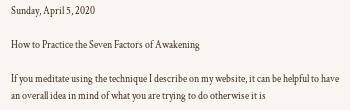Sunday, April 5, 2020

How to Practice the Seven Factors of Awakening

If you meditate using the technique I describe on my website, it can be helpful to have an overall idea in mind of what you are trying to do otherwise it is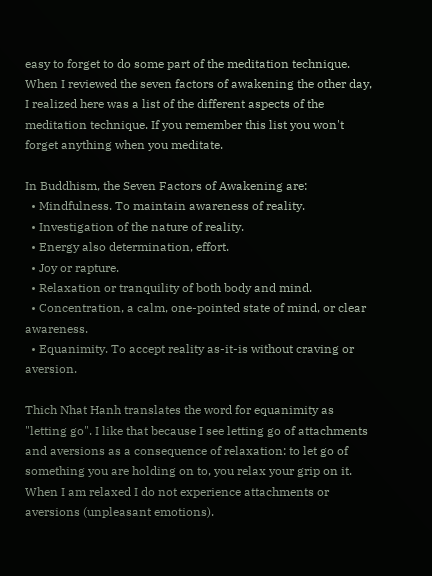easy to forget to do some part of the meditation technique. When I reviewed the seven factors of awakening the other day, I realized here was a list of the different aspects of the meditation technique. If you remember this list you won't forget anything when you meditate.

In Buddhism, the Seven Factors of Awakening are:
  • Mindfulness. To maintain awareness of reality.
  • Investigation of the nature of reality.
  • Energy also determination, effort.
  • Joy or rapture.
  • Relaxation or tranquility of both body and mind.
  • Concentration, a calm, one-pointed state of mind, or clear awareness.
  • Equanimity. To accept reality as-it-is without craving or aversion.

Thich Nhat Hanh translates the word for equanimity as "letting go". I like that because I see letting go of attachments and aversions as a consequence of relaxation: to let go of something you are holding on to, you relax your grip on it. When I am relaxed I do not experience attachments or aversions (unpleasant emotions).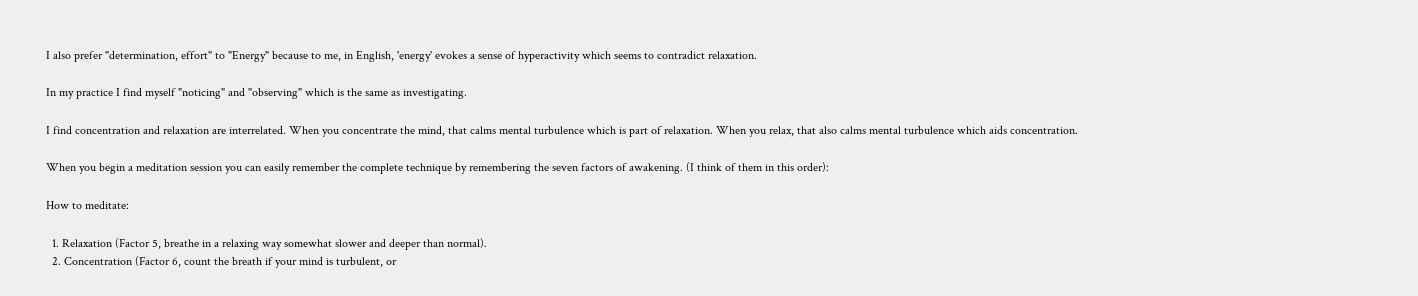I also prefer "determination, effort" to "Energy" because to me, in English, 'energy' evokes a sense of hyperactivity which seems to contradict relaxation.

In my practice I find myself "noticing" and "observing" which is the same as investigating.

I find concentration and relaxation are interrelated. When you concentrate the mind, that calms mental turbulence which is part of relaxation. When you relax, that also calms mental turbulence which aids concentration.

When you begin a meditation session you can easily remember the complete technique by remembering the seven factors of awakening. (I think of them in this order):

How to meditate:

  1. Relaxation (Factor 5, breathe in a relaxing way somewhat slower and deeper than normal).
  2. Concentration (Factor 6, count the breath if your mind is turbulent, or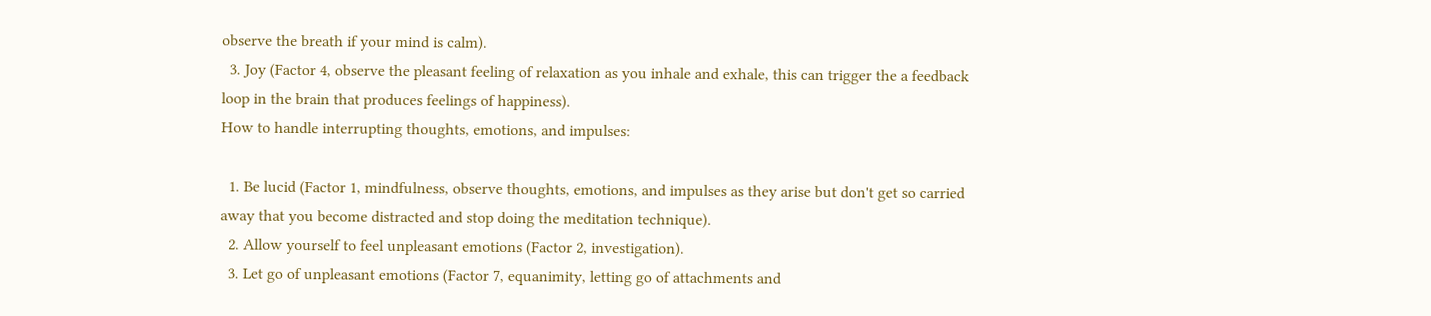observe the breath if your mind is calm).
  3. Joy (Factor 4, observe the pleasant feeling of relaxation as you inhale and exhale, this can trigger the a feedback loop in the brain that produces feelings of happiness).
How to handle interrupting thoughts, emotions, and impulses:

  1. Be lucid (Factor 1, mindfulness, observe thoughts, emotions, and impulses as they arise but don't get so carried away that you become distracted and stop doing the meditation technique).
  2. Allow yourself to feel unpleasant emotions (Factor 2, investigation).
  3. Let go of unpleasant emotions (Factor 7, equanimity, letting go of attachments and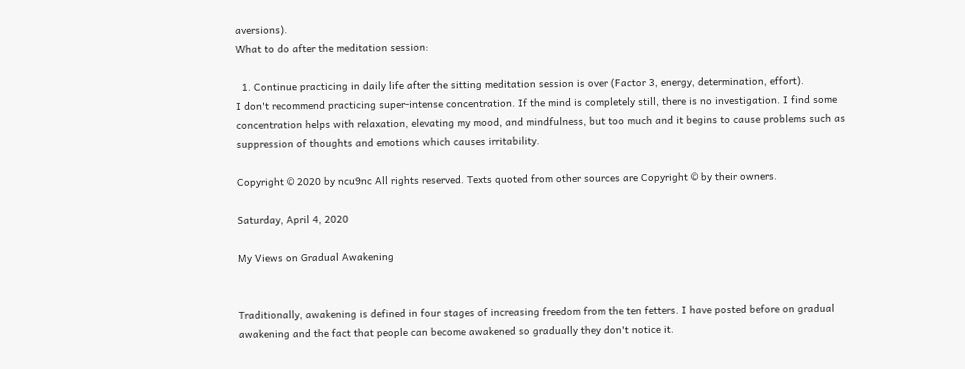aversions).
What to do after the meditation session:

  1. Continue practicing in daily life after the sitting meditation session is over (Factor 3, energy, determination, effort).
I don't recommend practicing super-intense concentration. If the mind is completely still, there is no investigation. I find some concentration helps with relaxation, elevating my mood, and mindfulness, but too much and it begins to cause problems such as suppression of thoughts and emotions which causes irritability.

Copyright © 2020 by ncu9nc All rights reserved. Texts quoted from other sources are Copyright © by their owners.

Saturday, April 4, 2020

My Views on Gradual Awakening


Traditionally, awakening is defined in four stages of increasing freedom from the ten fetters. I have posted before on gradual awakening and the fact that people can become awakened so gradually they don't notice it.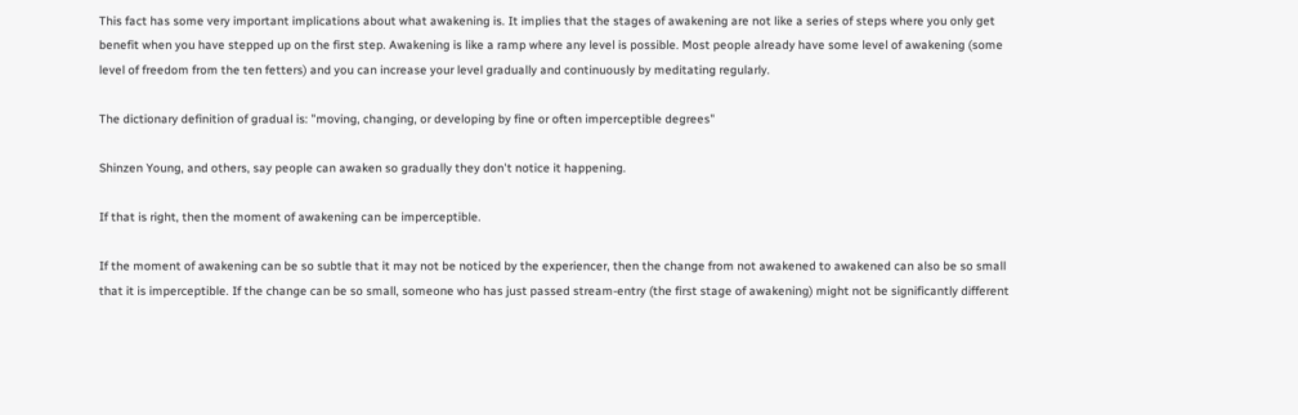This fact has some very important implications about what awakening is. It implies that the stages of awakening are not like a series of steps where you only get benefit when you have stepped up on the first step. Awakening is like a ramp where any level is possible. Most people already have some level of awakening (some level of freedom from the ten fetters) and you can increase your level gradually and continuously by meditating regularly.

The dictionary definition of gradual is: "moving, changing, or developing by fine or often imperceptible degrees"

Shinzen Young, and others, say people can awaken so gradually they don't notice it happening.

If that is right, then the moment of awakening can be imperceptible.

If the moment of awakening can be so subtle that it may not be noticed by the experiencer, then the change from not awakened to awakened can also be so small that it is imperceptible. If the change can be so small, someone who has just passed stream-entry (the first stage of awakening) might not be significantly different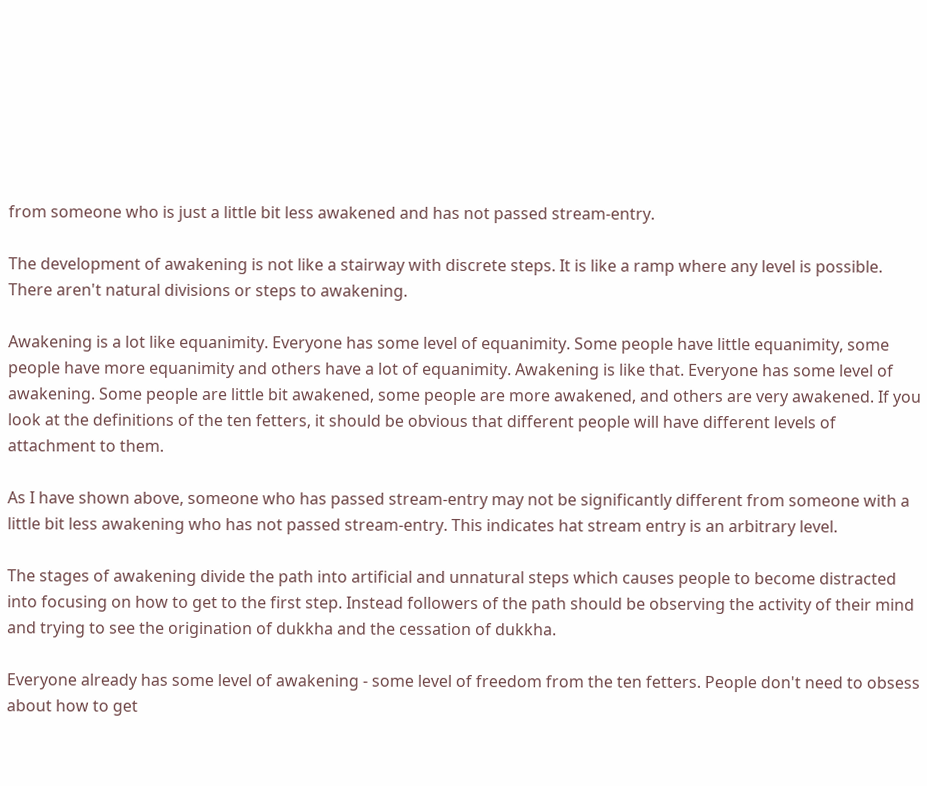from someone who is just a little bit less awakened and has not passed stream-entry.

The development of awakening is not like a stairway with discrete steps. It is like a ramp where any level is possible. There aren't natural divisions or steps to awakening.

Awakening is a lot like equanimity. Everyone has some level of equanimity. Some people have little equanimity, some people have more equanimity and others have a lot of equanimity. Awakening is like that. Everyone has some level of awakening. Some people are little bit awakened, some people are more awakened, and others are very awakened. If you look at the definitions of the ten fetters, it should be obvious that different people will have different levels of attachment to them.

As I have shown above, someone who has passed stream-entry may not be significantly different from someone with a little bit less awakening who has not passed stream-entry. This indicates hat stream entry is an arbitrary level.

The stages of awakening divide the path into artificial and unnatural steps which causes people to become distracted into focusing on how to get to the first step. Instead followers of the path should be observing the activity of their mind and trying to see the origination of dukkha and the cessation of dukkha.

Everyone already has some level of awakening - some level of freedom from the ten fetters. People don't need to obsess about how to get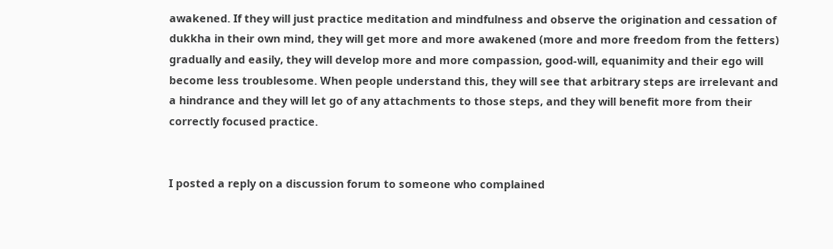awakened. If they will just practice meditation and mindfulness and observe the origination and cessation of dukkha in their own mind, they will get more and more awakened (more and more freedom from the fetters) gradually and easily, they will develop more and more compassion, good-will, equanimity and their ego will become less troublesome. When people understand this, they will see that arbitrary steps are irrelevant and a hindrance and they will let go of any attachments to those steps, and they will benefit more from their correctly focused practice.


I posted a reply on a discussion forum to someone who complained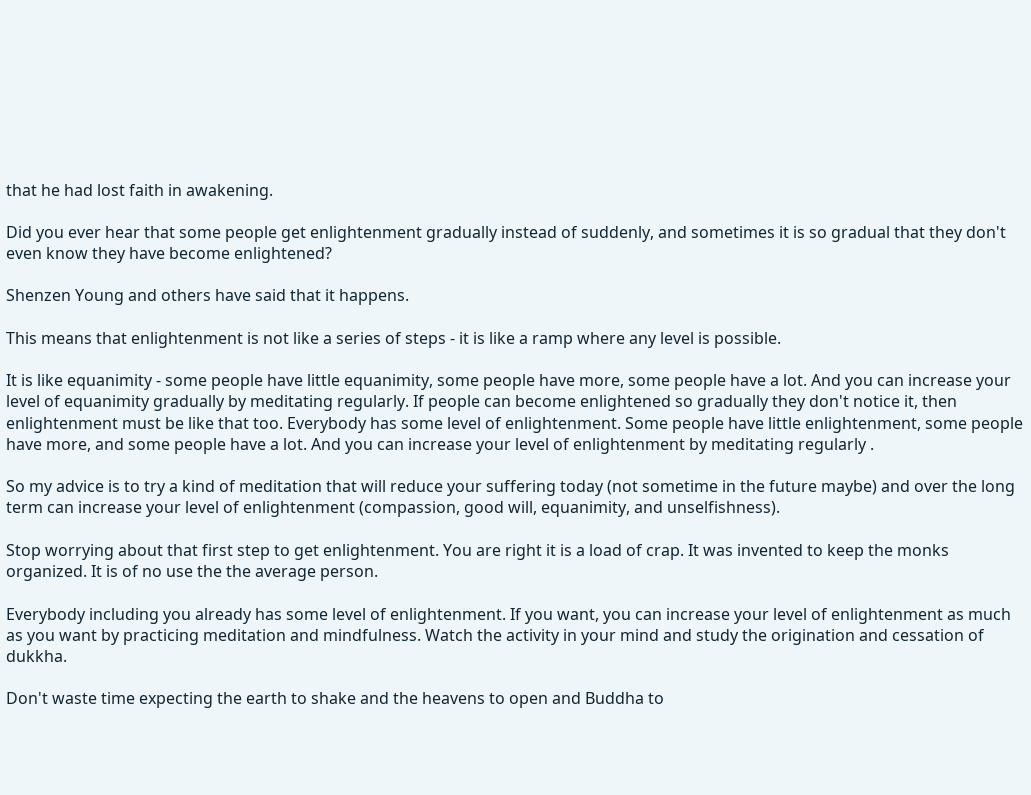that he had lost faith in awakening.

Did you ever hear that some people get enlightenment gradually instead of suddenly, and sometimes it is so gradual that they don't even know they have become enlightened?

Shenzen Young and others have said that it happens.

This means that enlightenment is not like a series of steps - it is like a ramp where any level is possible.

It is like equanimity - some people have little equanimity, some people have more, some people have a lot. And you can increase your level of equanimity gradually by meditating regularly. If people can become enlightened so gradually they don't notice it, then enlightenment must be like that too. Everybody has some level of enlightenment. Some people have little enlightenment, some people have more, and some people have a lot. And you can increase your level of enlightenment by meditating regularly .

So my advice is to try a kind of meditation that will reduce your suffering today (not sometime in the future maybe) and over the long term can increase your level of enlightenment (compassion, good will, equanimity, and unselfishness).

Stop worrying about that first step to get enlightenment. You are right it is a load of crap. It was invented to keep the monks organized. It is of no use the the average person.

Everybody including you already has some level of enlightenment. If you want, you can increase your level of enlightenment as much as you want by practicing meditation and mindfulness. Watch the activity in your mind and study the origination and cessation of dukkha.

Don't waste time expecting the earth to shake and the heavens to open and Buddha to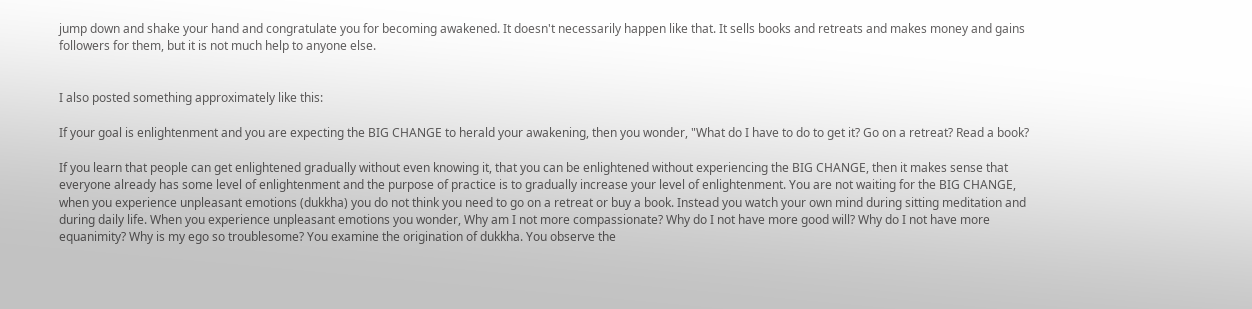jump down and shake your hand and congratulate you for becoming awakened. It doesn't necessarily happen like that. It sells books and retreats and makes money and gains followers for them, but it is not much help to anyone else.


I also posted something approximately like this:

If your goal is enlightenment and you are expecting the BIG CHANGE to herald your awakening, then you wonder, "What do I have to do to get it? Go on a retreat? Read a book?

If you learn that people can get enlightened gradually without even knowing it, that you can be enlightened without experiencing the BIG CHANGE, then it makes sense that everyone already has some level of enlightenment and the purpose of practice is to gradually increase your level of enlightenment. You are not waiting for the BIG CHANGE, when you experience unpleasant emotions (dukkha) you do not think you need to go on a retreat or buy a book. Instead you watch your own mind during sitting meditation and during daily life. When you experience unpleasant emotions you wonder, Why am I not more compassionate? Why do I not have more good will? Why do I not have more equanimity? Why is my ego so troublesome? You examine the origination of dukkha. You observe the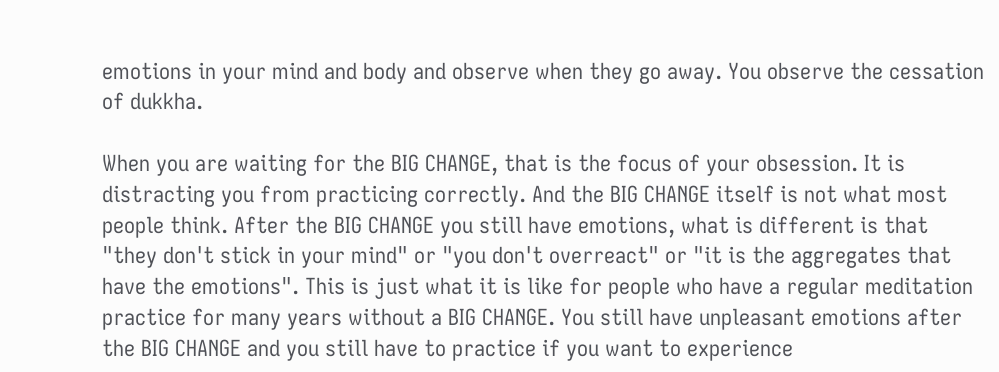emotions in your mind and body and observe when they go away. You observe the cessation of dukkha.

When you are waiting for the BIG CHANGE, that is the focus of your obsession. It is distracting you from practicing correctly. And the BIG CHANGE itself is not what most people think. After the BIG CHANGE you still have emotions, what is different is that "they don't stick in your mind" or "you don't overreact" or "it is the aggregates that have the emotions". This is just what it is like for people who have a regular meditation practice for many years without a BIG CHANGE. You still have unpleasant emotions after the BIG CHANGE and you still have to practice if you want to experience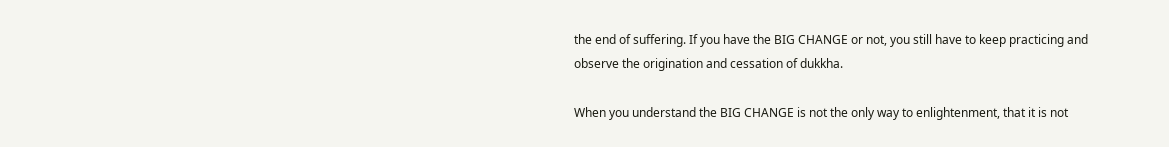the end of suffering. If you have the BIG CHANGE or not, you still have to keep practicing and observe the origination and cessation of dukkha.

When you understand the BIG CHANGE is not the only way to enlightenment, that it is not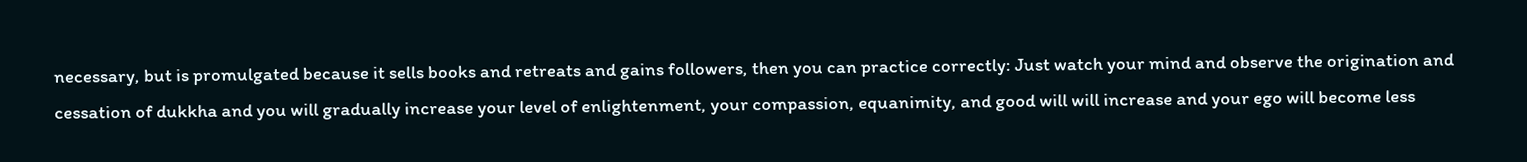necessary, but is promulgated because it sells books and retreats and gains followers, then you can practice correctly: Just watch your mind and observe the origination and cessation of dukkha and you will gradually increase your level of enlightenment, your compassion, equanimity, and good will will increase and your ego will become less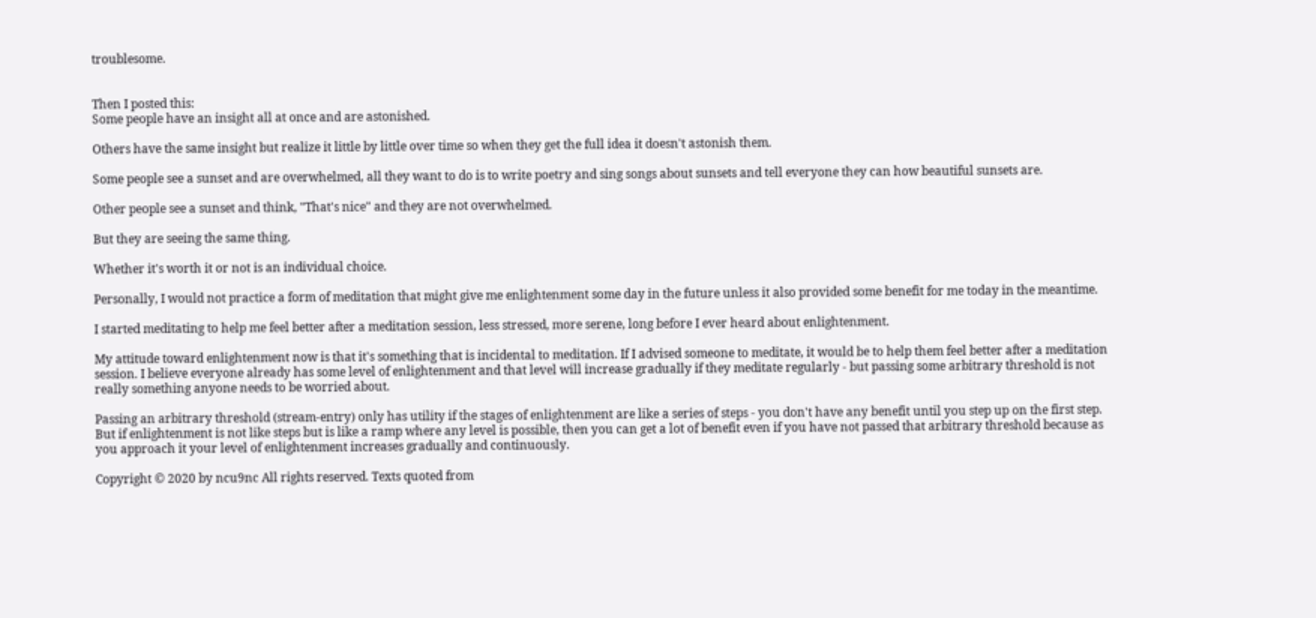troublesome.


Then I posted this:
Some people have an insight all at once and are astonished.

Others have the same insight but realize it little by little over time so when they get the full idea it doesn't astonish them.

Some people see a sunset and are overwhelmed, all they want to do is to write poetry and sing songs about sunsets and tell everyone they can how beautiful sunsets are.

Other people see a sunset and think, "That's nice" and they are not overwhelmed.

But they are seeing the same thing.

Whether it's worth it or not is an individual choice.

Personally, I would not practice a form of meditation that might give me enlightenment some day in the future unless it also provided some benefit for me today in the meantime.

I started meditating to help me feel better after a meditation session, less stressed, more serene, long before I ever heard about enlightenment.

My attitude toward enlightenment now is that it's something that is incidental to meditation. If I advised someone to meditate, it would be to help them feel better after a meditation session. I believe everyone already has some level of enlightenment and that level will increase gradually if they meditate regularly - but passing some arbitrary threshold is not really something anyone needs to be worried about.

Passing an arbitrary threshold (stream-entry) only has utility if the stages of enlightenment are like a series of steps - you don't have any benefit until you step up on the first step. But if enlightenment is not like steps but is like a ramp where any level is possible, then you can get a lot of benefit even if you have not passed that arbitrary threshold because as you approach it your level of enlightenment increases gradually and continuously.

Copyright © 2020 by ncu9nc All rights reserved. Texts quoted from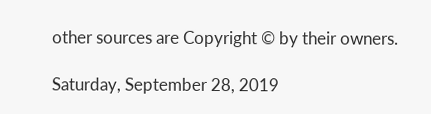other sources are Copyright © by their owners.

Saturday, September 28, 2019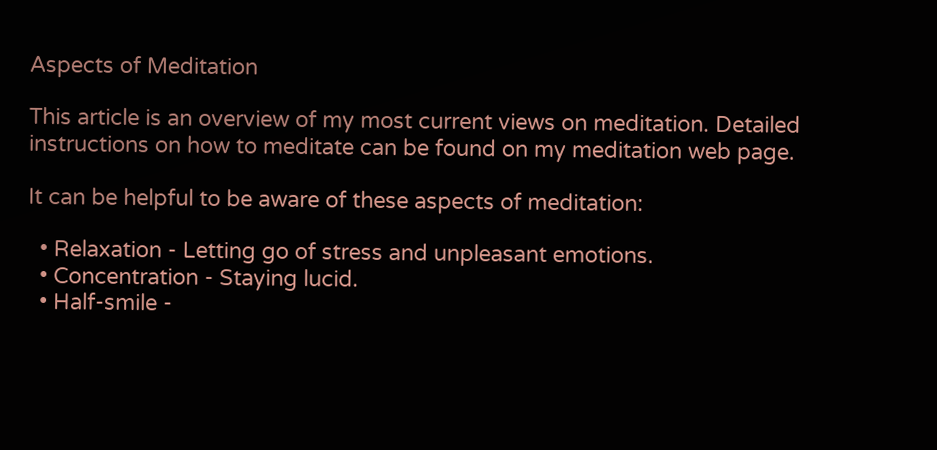Aspects of Meditation

This article is an overview of my most current views on meditation. Detailed instructions on how to meditate can be found on my meditation web page.

It can be helpful to be aware of these aspects of meditation:

  • Relaxation - Letting go of stress and unpleasant emotions.
  • Concentration - Staying lucid.
  • Half-smile -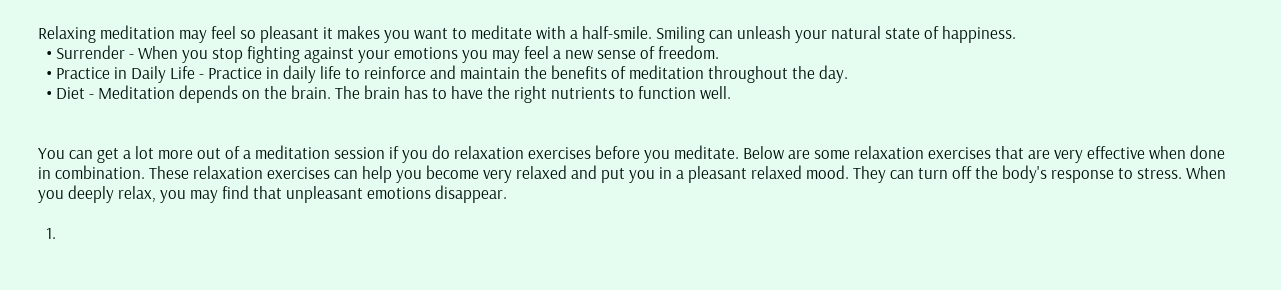Relaxing meditation may feel so pleasant it makes you want to meditate with a half-smile. Smiling can unleash your natural state of happiness.
  • Surrender - When you stop fighting against your emotions you may feel a new sense of freedom.
  • Practice in Daily Life - Practice in daily life to reinforce and maintain the benefits of meditation throughout the day.
  • Diet - Meditation depends on the brain. The brain has to have the right nutrients to function well.


You can get a lot more out of a meditation session if you do relaxation exercises before you meditate. Below are some relaxation exercises that are very effective when done in combination. These relaxation exercises can help you become very relaxed and put you in a pleasant relaxed mood. They can turn off the body's response to stress. When you deeply relax, you may find that unpleasant emotions disappear.

  1.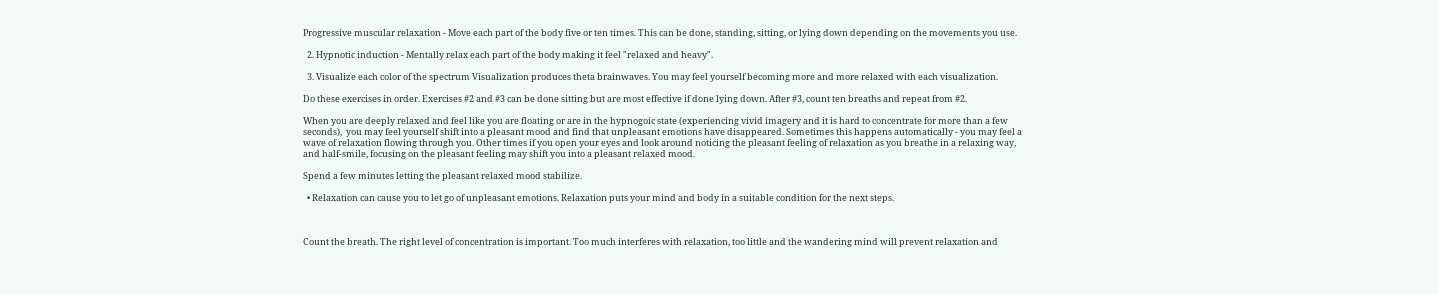Progressive muscular relaxation - Move each part of the body five or ten times. This can be done, standing, sitting, or lying down depending on the movements you use.

  2. Hypnotic induction - Mentally relax each part of the body making it feel "relaxed and heavy".

  3. Visualize each color of the spectrum Visualization produces theta brainwaves. You may feel yourself becoming more and more relaxed with each visualization.

Do these exercises in order. Exercises #2 and #3 can be done sitting but are most effective if done lying down. After #3, count ten breaths and repeat from #2.

When you are deeply relaxed and feel like you are floating or are in the hypnogoic state (experiencing vivid imagery and it is hard to concentrate for more than a few seconds),  you may feel yourself shift into a pleasant mood and find that unpleasant emotions have disappeared. Sometimes this happens automatically - you may feel a wave of relaxation flowing through you. Other times if you open your eyes and look around noticing the pleasant feeling of relaxation as you breathe in a relaxing way, and half-smile, focusing on the pleasant feeling may shift you into a pleasant relaxed mood.

Spend a few minutes letting the pleasant relaxed mood stabilize.

  • Relaxation can cause you to let go of unpleasant emotions. Relaxation puts your mind and body in a suitable condition for the next steps.



Count the breath. The right level of concentration is important. Too much interferes with relaxation, too little and the wandering mind will prevent relaxation and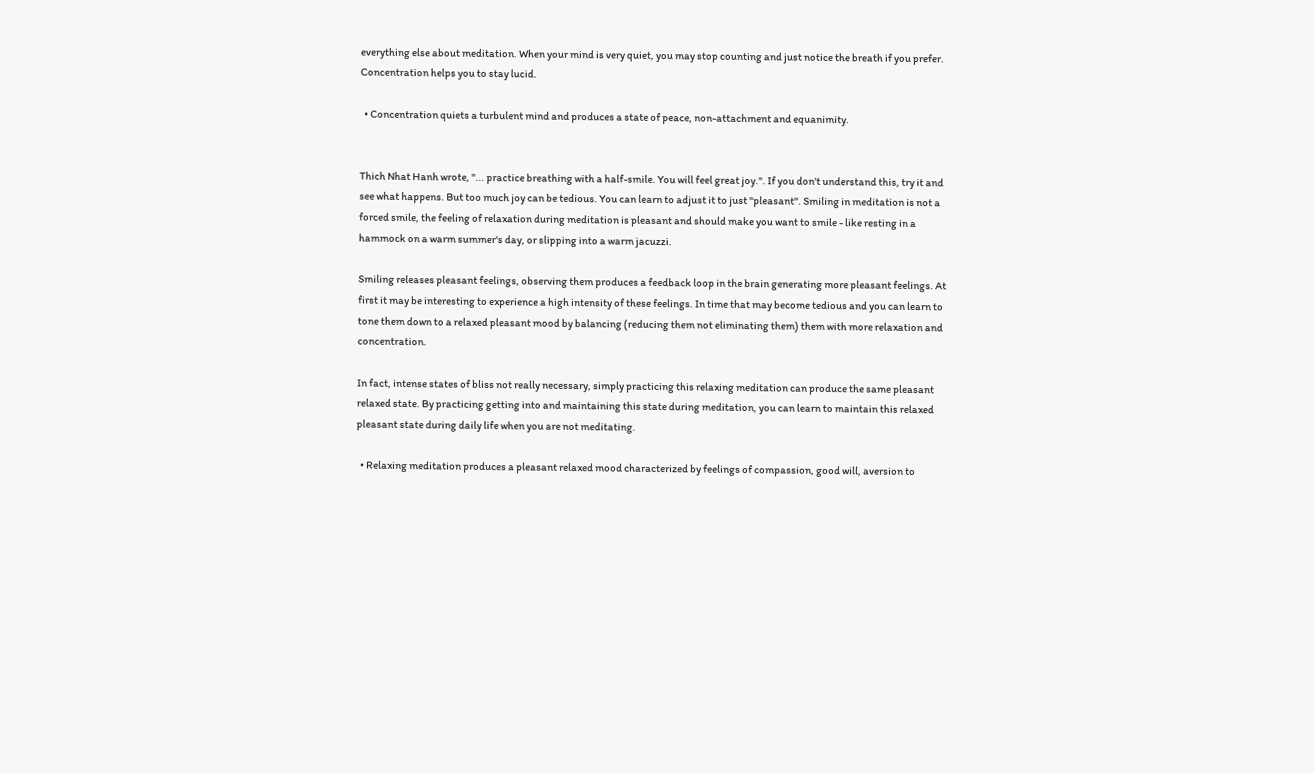everything else about meditation. When your mind is very quiet, you may stop counting and just notice the breath if you prefer. Concentration helps you to stay lucid.

  • Concentration quiets a turbulent mind and produces a state of peace, non-attachment and equanimity.


Thich Nhat Hanh wrote, "... practice breathing with a half-smile. You will feel great joy.". If you don't understand this, try it and see what happens. But too much joy can be tedious. You can learn to adjust it to just "pleasant". Smiling in meditation is not a forced smile, the feeling of relaxation during meditation is pleasant and should make you want to smile - like resting in a hammock on a warm summer's day, or slipping into a warm jacuzzi.

Smiling releases pleasant feelings, observing them produces a feedback loop in the brain generating more pleasant feelings. At first it may be interesting to experience a high intensity of these feelings. In time that may become tedious and you can learn to tone them down to a relaxed pleasant mood by balancing (reducing them not eliminating them) them with more relaxation and concentration.

In fact, intense states of bliss not really necessary, simply practicing this relaxing meditation can produce the same pleasant relaxed state. By practicing getting into and maintaining this state during meditation, you can learn to maintain this relaxed pleasant state during daily life when you are not meditating.

  • Relaxing meditation produces a pleasant relaxed mood characterized by feelings of compassion, good will, aversion to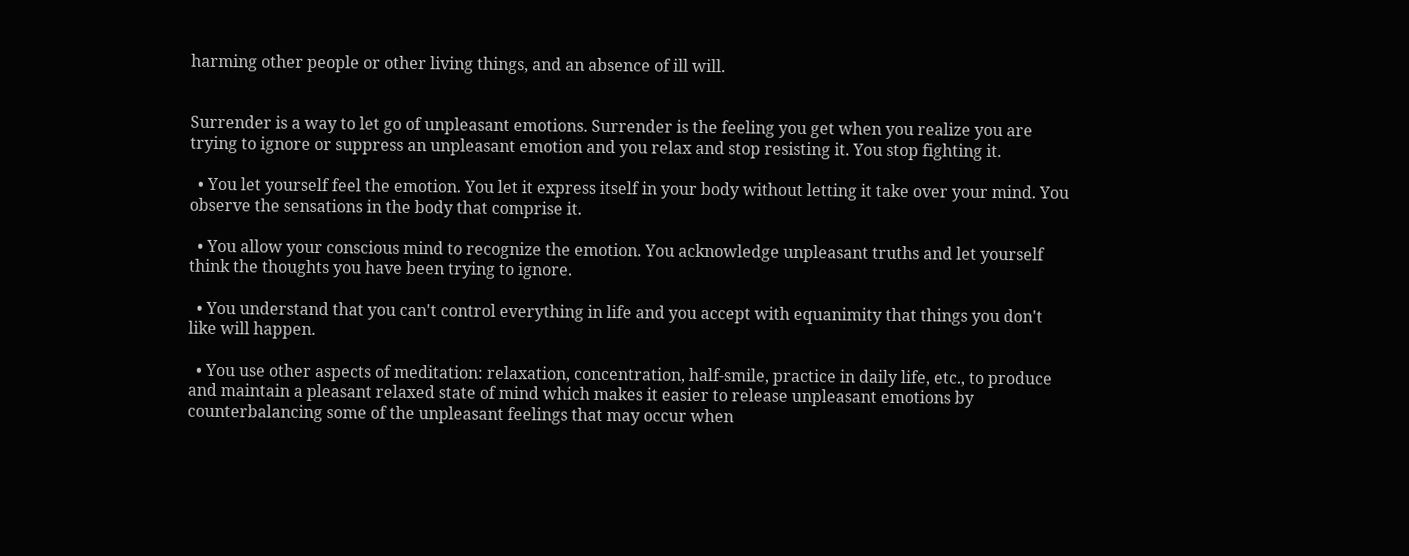harming other people or other living things, and an absence of ill will.


Surrender is a way to let go of unpleasant emotions. Surrender is the feeling you get when you realize you are trying to ignore or suppress an unpleasant emotion and you relax and stop resisting it. You stop fighting it.

  • You let yourself feel the emotion. You let it express itself in your body without letting it take over your mind. You observe the sensations in the body that comprise it.

  • You allow your conscious mind to recognize the emotion. You acknowledge unpleasant truths and let yourself think the thoughts you have been trying to ignore.

  • You understand that you can't control everything in life and you accept with equanimity that things you don't like will happen.

  • You use other aspects of meditation: relaxation, concentration, half-smile, practice in daily life, etc., to produce and maintain a pleasant relaxed state of mind which makes it easier to release unpleasant emotions by counterbalancing some of the unpleasant feelings that may occur when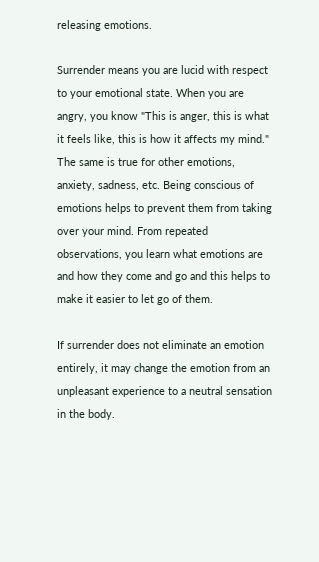releasing emotions.

Surrender means you are lucid with respect to your emotional state. When you are angry, you know "This is anger, this is what it feels like, this is how it affects my mind." The same is true for other emotions, anxiety, sadness, etc. Being conscious of emotions helps to prevent them from taking over your mind. From repeated observations, you learn what emotions are and how they come and go and this helps to make it easier to let go of them.

If surrender does not eliminate an emotion entirely, it may change the emotion from an unpleasant experience to a neutral sensation in the body.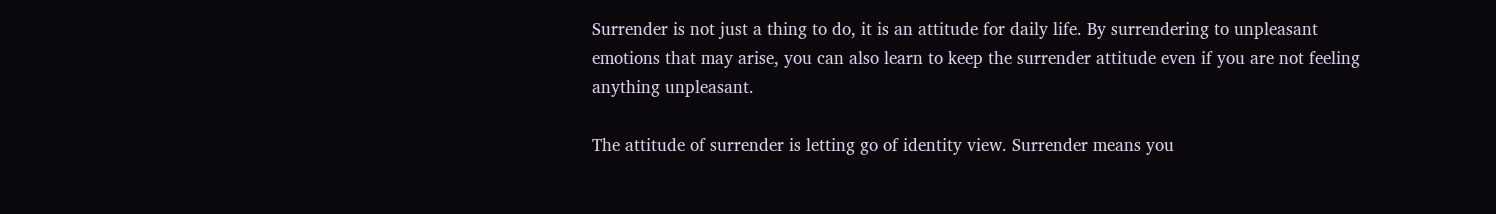Surrender is not just a thing to do, it is an attitude for daily life. By surrendering to unpleasant emotions that may arise, you can also learn to keep the surrender attitude even if you are not feeling anything unpleasant.

The attitude of surrender is letting go of identity view. Surrender means you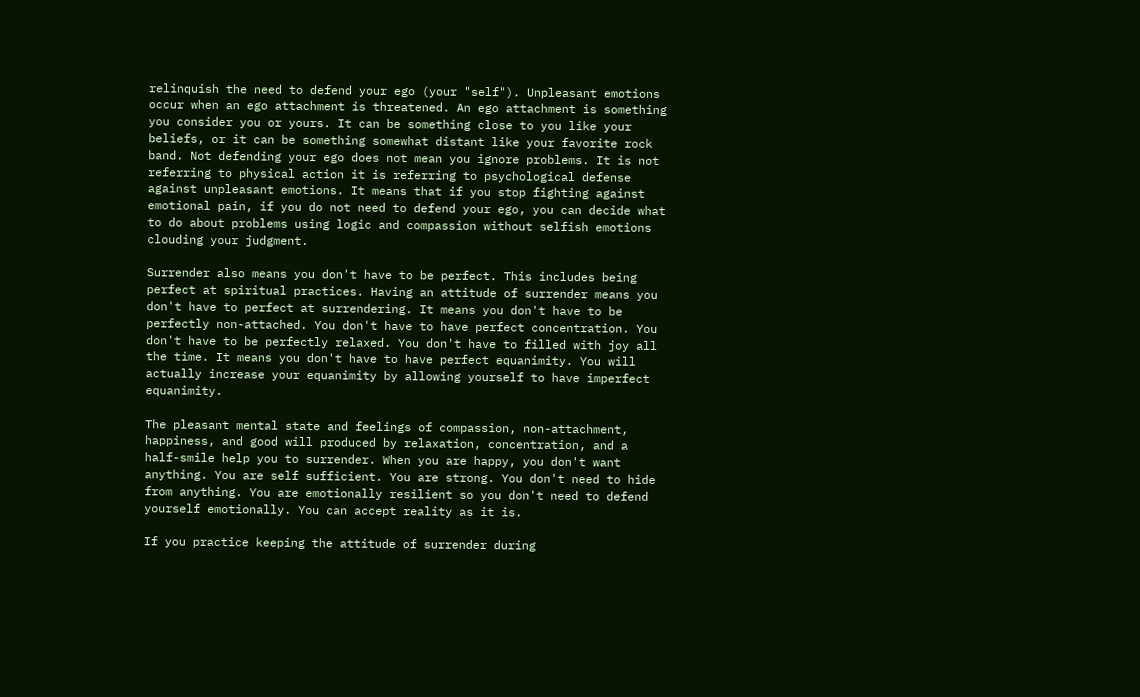relinquish the need to defend your ego (your "self"). Unpleasant emotions occur when an ego attachment is threatened. An ego attachment is something you consider you or yours. It can be something close to you like your beliefs, or it can be something somewhat distant like your favorite rock band. Not defending your ego does not mean you ignore problems. It is not referring to physical action it is referring to psychological defense against unpleasant emotions. It means that if you stop fighting against emotional pain, if you do not need to defend your ego, you can decide what to do about problems using logic and compassion without selfish emotions clouding your judgment.

Surrender also means you don't have to be perfect. This includes being perfect at spiritual practices. Having an attitude of surrender means you don't have to perfect at surrendering. It means you don't have to be perfectly non-attached. You don't have to have perfect concentration. You don't have to be perfectly relaxed. You don't have to filled with joy all the time. It means you don't have to have perfect equanimity. You will actually increase your equanimity by allowing yourself to have imperfect equanimity.

The pleasant mental state and feelings of compassion, non-attachment, happiness, and good will produced by relaxation, concentration, and a half-smile help you to surrender. When you are happy, you don't want anything. You are self sufficient. You are strong. You don't need to hide from anything. You are emotionally resilient so you don't need to defend yourself emotionally. You can accept reality as it is.

If you practice keeping the attitude of surrender during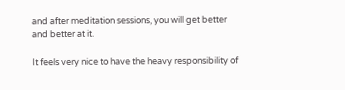and after meditation sessions, you will get better and better at it.

It feels very nice to have the heavy responsibility of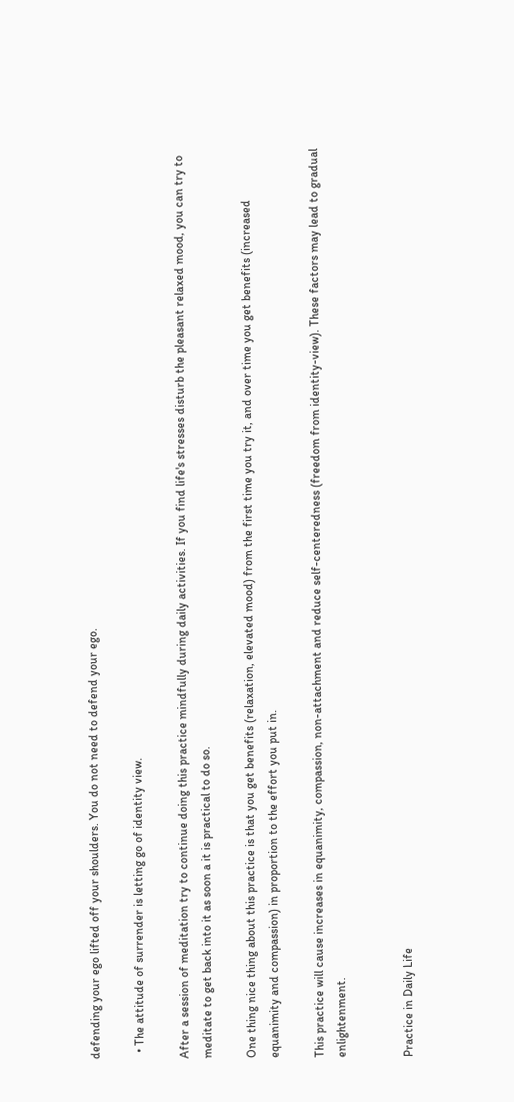defending your ego lifted off your shoulders. You do not need to defend your ego.

  • The attitude of surrender is letting go of identity view.

After a session of meditation try to continue doing this practice mindfully during daily activities. If you find life's stresses disturb the pleasant relaxed mood, you can try to meditate to get back into it as soon a it is practical to do so.

One thing nice thing about this practice is that you get benefits (relaxation, elevated mood) from the first time you try it, and over time you get benefits (increased equanimity and compassion) in proportion to the effort you put in.

This practice will cause increases in equanimity, compassion, non-attachment and reduce self-centeredness (freedom from identity-view). These factors may lead to gradual enlightenment.


Practice in Daily Life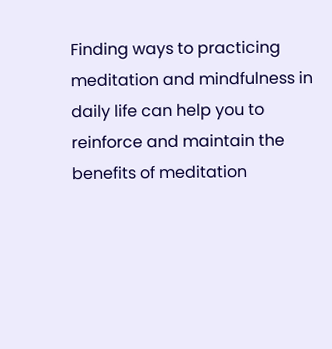Finding ways to practicing meditation and mindfulness in daily life can help you to reinforce and maintain the benefits of meditation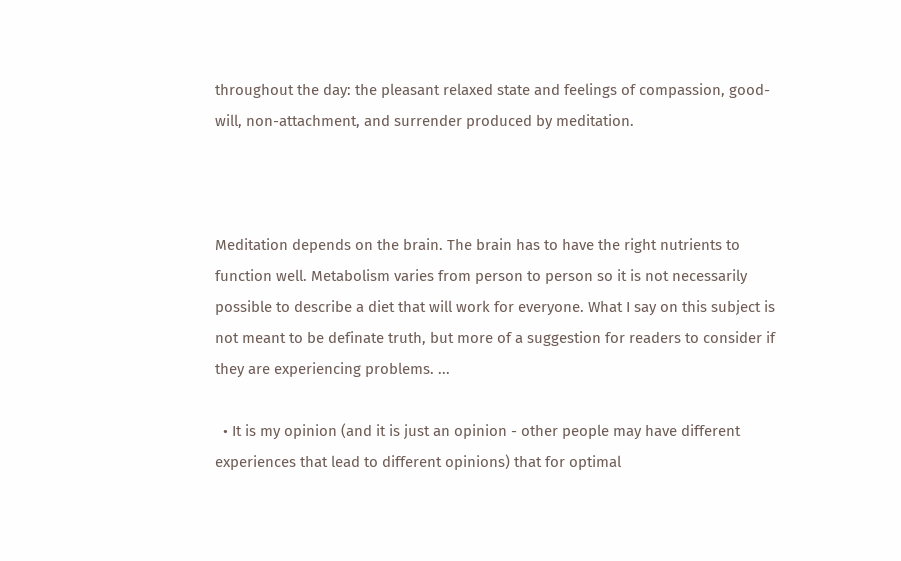throughout the day: the pleasant relaxed state and feelings of compassion, good-will, non-attachment, and surrender produced by meditation.



Meditation depends on the brain. The brain has to have the right nutrients to function well. Metabolism varies from person to person so it is not necessarily possible to describe a diet that will work for everyone. What I say on this subject is not meant to be definate truth, but more of a suggestion for readers to consider if they are experiencing problems. ...

  • It is my opinion (and it is just an opinion - other people may have different experiences that lead to different opinions) that for optimal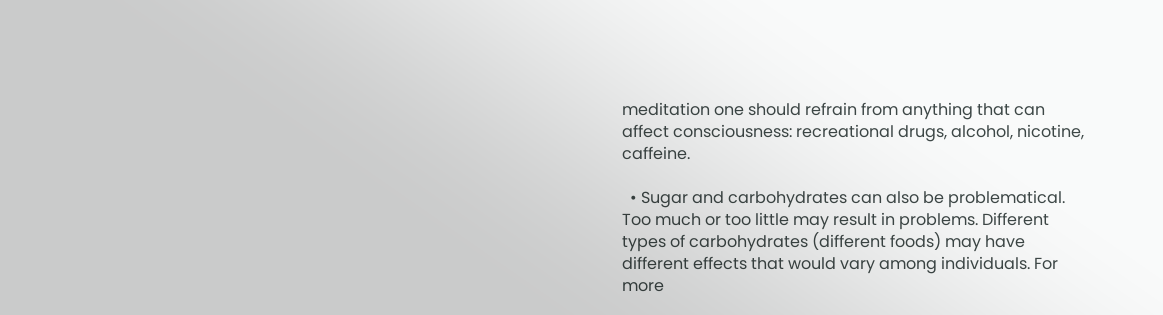meditation one should refrain from anything that can affect consciousness: recreational drugs, alcohol, nicotine, caffeine.

  • Sugar and carbohydrates can also be problematical. Too much or too little may result in problems. Different types of carbohydrates (different foods) may have different effects that would vary among individuals. For more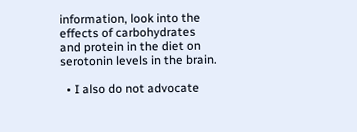information, look into the effects of carbohydrates and protein in the diet on serotonin levels in the brain.

  • I also do not advocate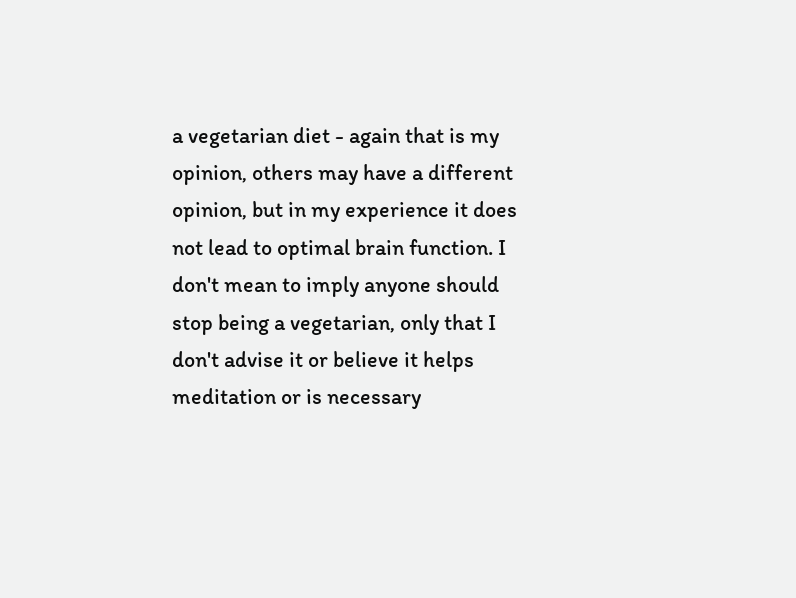a vegetarian diet - again that is my opinion, others may have a different opinion, but in my experience it does not lead to optimal brain function. I don't mean to imply anyone should stop being a vegetarian, only that I don't advise it or believe it helps meditation or is necessary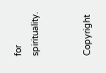for spirituality.


Copyright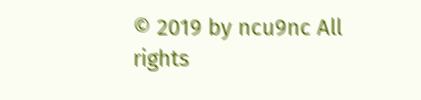© 2019 by ncu9nc All rights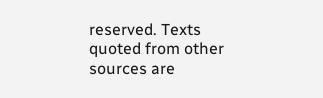reserved. Texts quoted from other sources are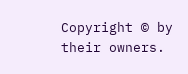Copyright © by their owners.